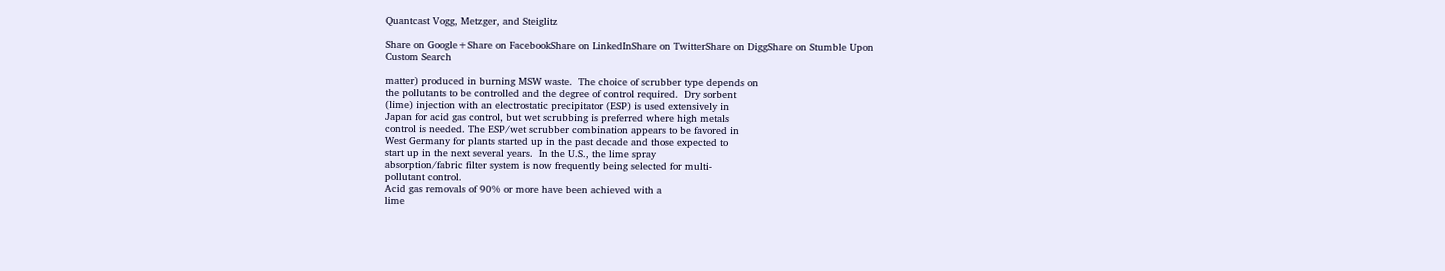Quantcast Vogg, Metzger, and Steiglitz

Share on Google+Share on FacebookShare on LinkedInShare on TwitterShare on DiggShare on Stumble Upon
Custom Search

matter) produced in burning MSW waste.  The choice of scrubber type depends on
the pollutants to be controlled and the degree of control required.  Dry sorbent
(lime) injection with an electrostatic precipitator (ESP) is used extensively in
Japan for acid gas control, but wet scrubbing is preferred where high metals
control is needed. The ESP/wet scrubber combination appears to be favored in
West Germany for plants started up in the past decade and those expected to
start up in the next several years.  In the U.S., the lime spray
absorption/fabric filter system is now frequently being selected for multi-
pollutant control.
Acid gas removals of 90% or more have been achieved with a
lime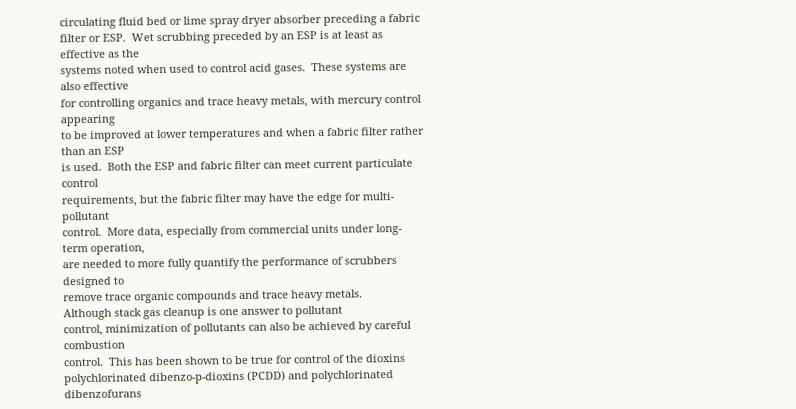circulating fluid bed or lime spray dryer absorber preceding a fabric
filter or ESP.  Wet scrubbing preceded by an ESP is at least as effective as the
systems noted when used to control acid gases.  These systems are also effective
for controlling organics and trace heavy metals, with mercury control appearing
to be improved at lower temperatures and when a fabric filter rather than an ESP
is used.  Both the ESP and fabric filter can meet current particulate control
requirements, but the fabric filter may have the edge for multi-pollutant
control.  More data, especially from commercial units under long-term operation,
are needed to more fully quantify the performance of scrubbers designed to
remove trace organic compounds and trace heavy metals.
Although stack gas cleanup is one answer to pollutant
control, minimization of pollutants can also be achieved by careful combustion
control.  This has been shown to be true for control of the dioxins
polychlorinated dibenzo-p-dioxins (PCDD) and polychlorinated dibenzofurans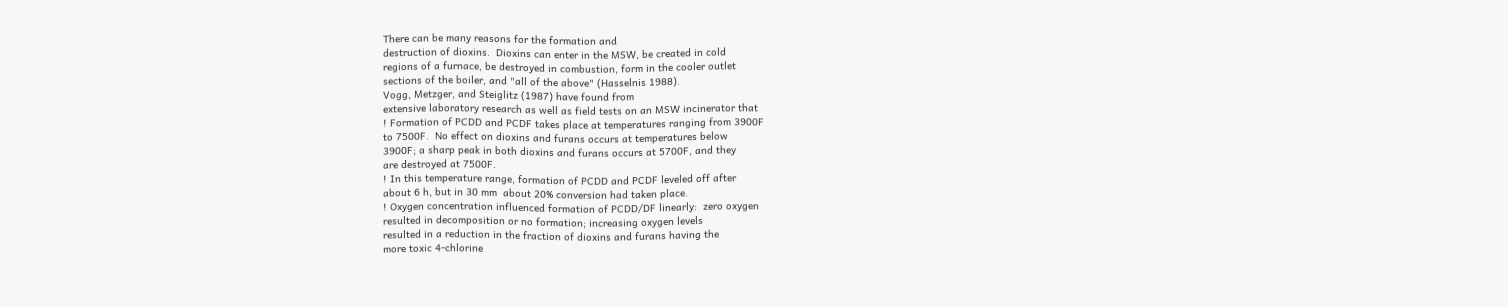There can be many reasons for the formation and
destruction of dioxins.  Dioxins can enter in the MSW, be created in cold
regions of a furnace, be destroyed in combustion, form in the cooler outlet
sections of the boiler, and "all of the above" (Hasselnis 1988).
Vogg, Metzger, and Steiglitz (1987) have found from
extensive laboratory research as well as field tests on an MSW incinerator that
! Formation of PCDD and PCDF takes place at temperatures ranging from 3900F
to 7500F.  No effect on dioxins and furans occurs at temperatures below
3900F; a sharp peak in both dioxins and furans occurs at 5700F, and they
are destroyed at 7500F.
! In this temperature range, formation of PCDD and PCDF leveled off after
about 6 h, but in 30 mm  about 20% conversion had taken place.
! Oxygen concentration influenced formation of PCDD/DF linearly:  zero oxygen
resulted in decomposition or no formation; increasing oxygen levels
resulted in a reduction in the fraction of dioxins and furans having the
more toxic 4-chlorine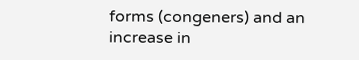forms (congeners) and an increase in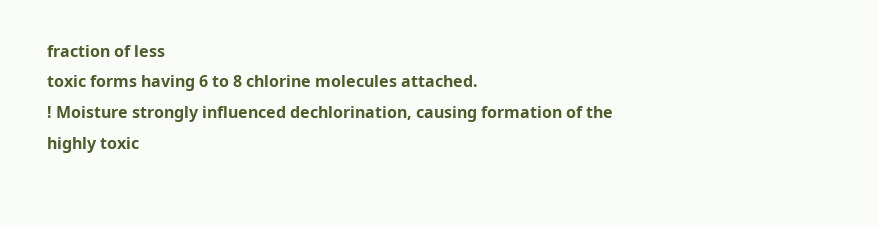fraction of less
toxic forms having 6 to 8 chlorine molecules attached.
! Moisture strongly influenced dechlorination, causing formation of the
highly toxic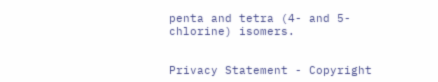penta and tetra (4- and 5-chlorine) isomers.


Privacy Statement - Copyright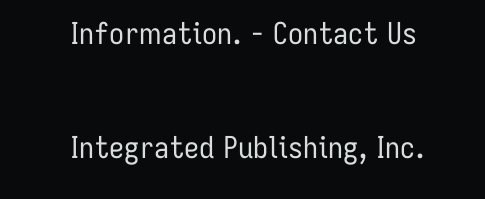Information. - Contact Us

Integrated Publishing, Inc.